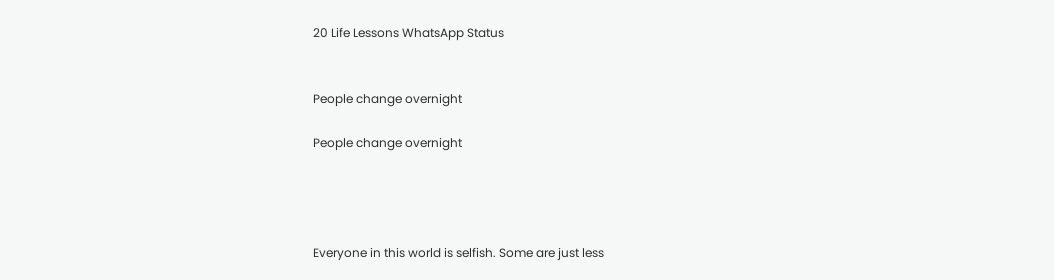20 Life Lessons WhatsApp Status


People change overnight

People change overnight




Everyone in this world is selfish. Some are just less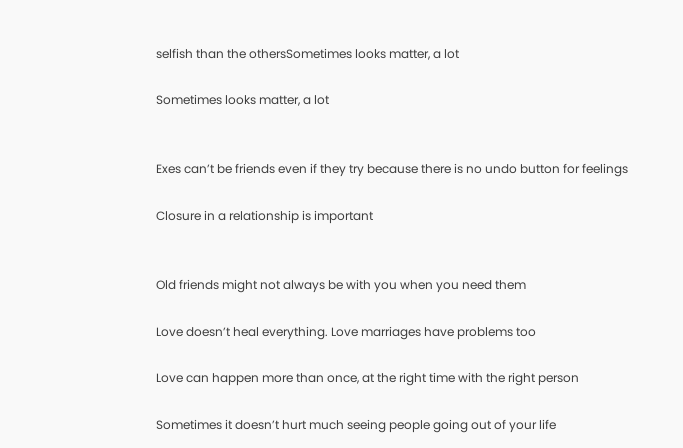selfish than the othersSometimes looks matter, a lot

Sometimes looks matter, a lot


Exes can’t be friends even if they try because there is no undo button for feelings

Closure in a relationship is important


Old friends might not always be with you when you need them

Love doesn’t heal everything. Love marriages have problems too

Love can happen more than once, at the right time with the right person

Sometimes it doesn’t hurt much seeing people going out of your life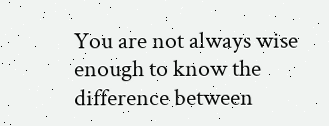You are not always wise enough to know the difference between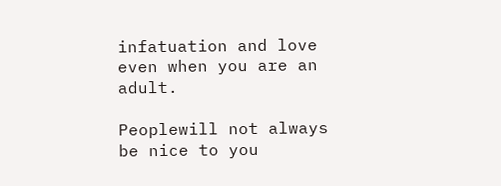infatuation and love even when you are an adult.

Peoplewill not always be nice to you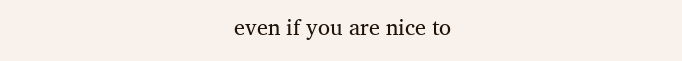even if you are nice to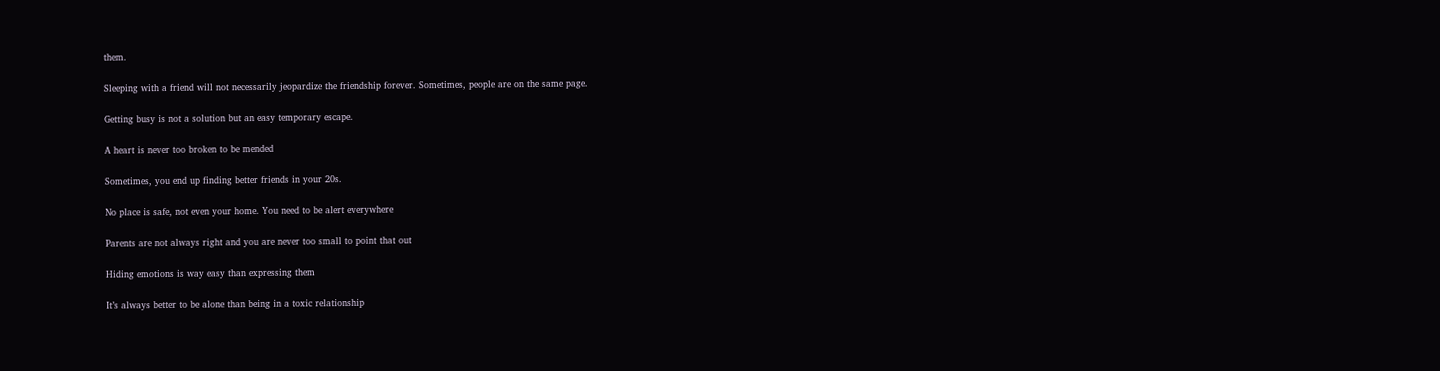them.

Sleeping with a friend will not necessarily jeopardize the friendship forever. Sometimes, people are on the same page.

Getting busy is not a solution but an easy temporary escape.

A heart is never too broken to be mended

Sometimes, you end up finding better friends in your 20s.

No place is safe, not even your home. You need to be alert everywhere

Parents are not always right and you are never too small to point that out

Hiding emotions is way easy than expressing them

It’s always better to be alone than being in a toxic relationship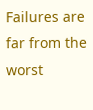Failures are far from the worst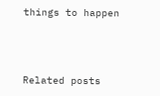things to happen



Related posts